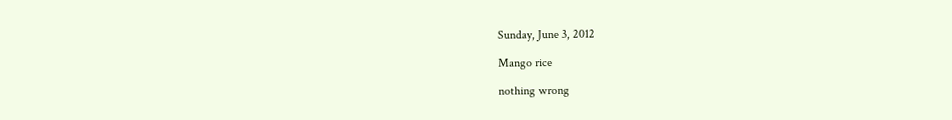Sunday, June 3, 2012

Mango rice

nothing wrong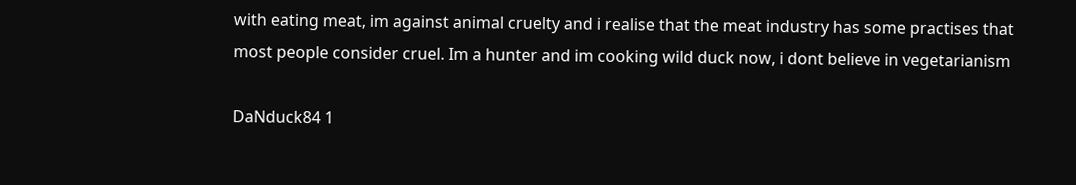with eating meat, im against animal cruelty and i realise that the meat industry has some practises that most people consider cruel. Im a hunter and im cooking wild duck now, i dont believe in vegetarianism

DaNduck84 1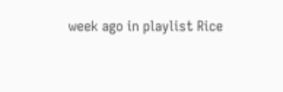week ago in playlist Rice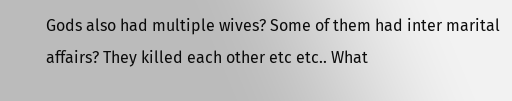Gods also had multiple wives? Some of them had inter marital affairs? They killed each other etc etc.. What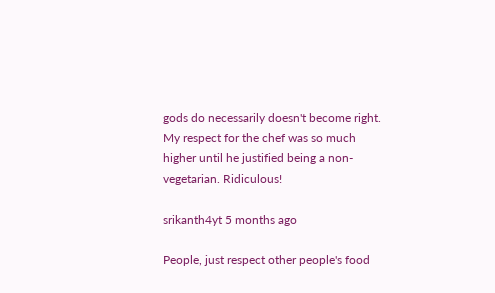gods do necessarily doesn't become right. My respect for the chef was so much higher until he justified being a non-vegetarian. Ridiculous!

srikanth4yt 5 months ago

People, just respect other people's food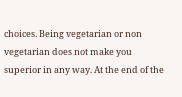choices. Being vegetarian or non vegetarian does not make you superior in any way. At the end of the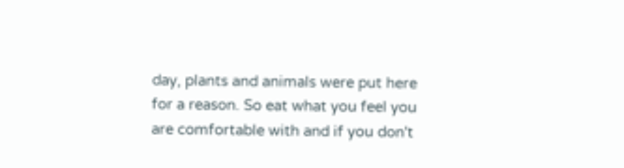day, plants and animals were put here for a reason. So eat what you feel you are comfortable with and if you don't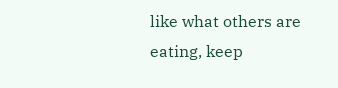like what others are eating, keep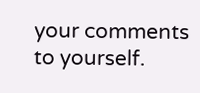your comments to yourself.